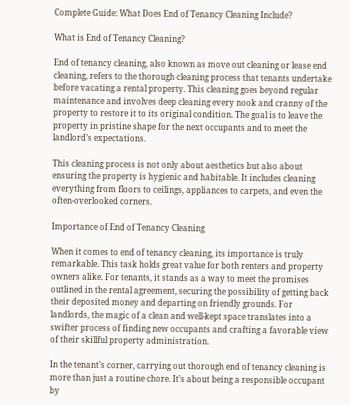Complete Guide: What Does End of Tenancy Cleaning Include?

What is End of Tenancy Cleaning?

End of tenancy cleaning, also known as move out cleaning or lease end cleaning, refers to the thorough cleaning process that tenants undertake before vacating a rental property. This cleaning goes beyond regular maintenance and involves deep cleaning every nook and cranny of the property to restore it to its original condition. The goal is to leave the property in pristine shape for the next occupants and to meet the landlord’s expectations.

This cleaning process is not only about aesthetics but also about ensuring the property is hygienic and habitable. It includes cleaning everything from floors to ceilings, appliances to carpets, and even the often-overlooked corners.

Importance of End of Tenancy Cleaning

When it comes to end of tenancy cleaning, its importance is truly remarkable. This task holds great value for both renters and property owners alike. For tenants, it stands as a way to meet the promises outlined in the rental agreement, securing the possibility of getting back their deposited money and departing on friendly grounds. For landlords, the magic of a clean and well-kept space translates into a swifter process of finding new occupants and crafting a favorable view of their skillful property administration.

In the tenant’s corner, carrying out thorough end of tenancy cleaning is more than just a routine chore. It’s about being a responsible occupant by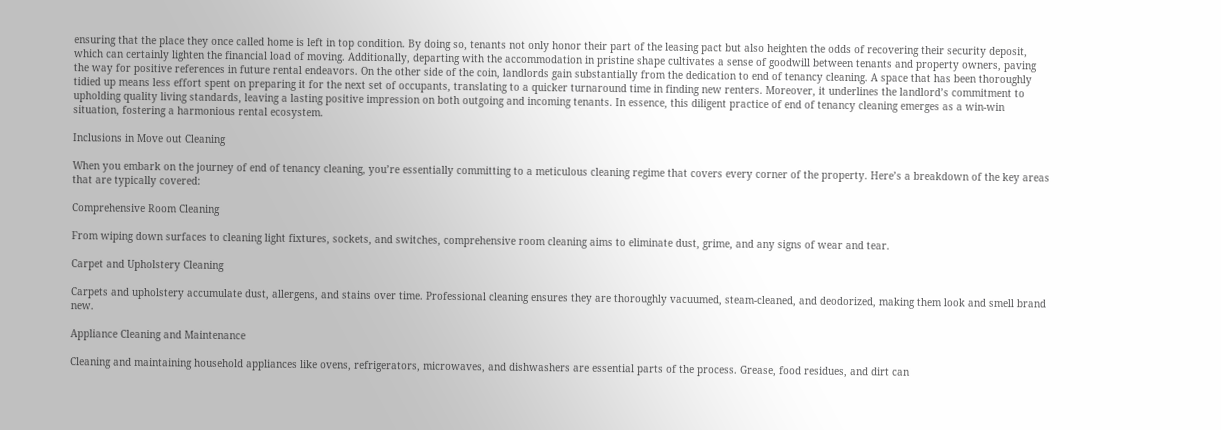ensuring that the place they once called home is left in top condition. By doing so, tenants not only honor their part of the leasing pact but also heighten the odds of recovering their security deposit, which can certainly lighten the financial load of moving. Additionally, departing with the accommodation in pristine shape cultivates a sense of goodwill between tenants and property owners, paving the way for positive references in future rental endeavors. On the other side of the coin, landlords gain substantially from the dedication to end of tenancy cleaning. A space that has been thoroughly tidied up means less effort spent on preparing it for the next set of occupants, translating to a quicker turnaround time in finding new renters. Moreover, it underlines the landlord’s commitment to upholding quality living standards, leaving a lasting positive impression on both outgoing and incoming tenants. In essence, this diligent practice of end of tenancy cleaning emerges as a win-win situation, fostering a harmonious rental ecosystem.

Inclusions in Move out Cleaning

When you embark on the journey of end of tenancy cleaning, you’re essentially committing to a meticulous cleaning regime that covers every corner of the property. Here’s a breakdown of the key areas that are typically covered:

Comprehensive Room Cleaning

From wiping down surfaces to cleaning light fixtures, sockets, and switches, comprehensive room cleaning aims to eliminate dust, grime, and any signs of wear and tear.

Carpet and Upholstery Cleaning

Carpets and upholstery accumulate dust, allergens, and stains over time. Professional cleaning ensures they are thoroughly vacuumed, steam-cleaned, and deodorized, making them look and smell brand new.

Appliance Cleaning and Maintenance

Cleaning and maintaining household appliances like ovens, refrigerators, microwaves, and dishwashers are essential parts of the process. Grease, food residues, and dirt can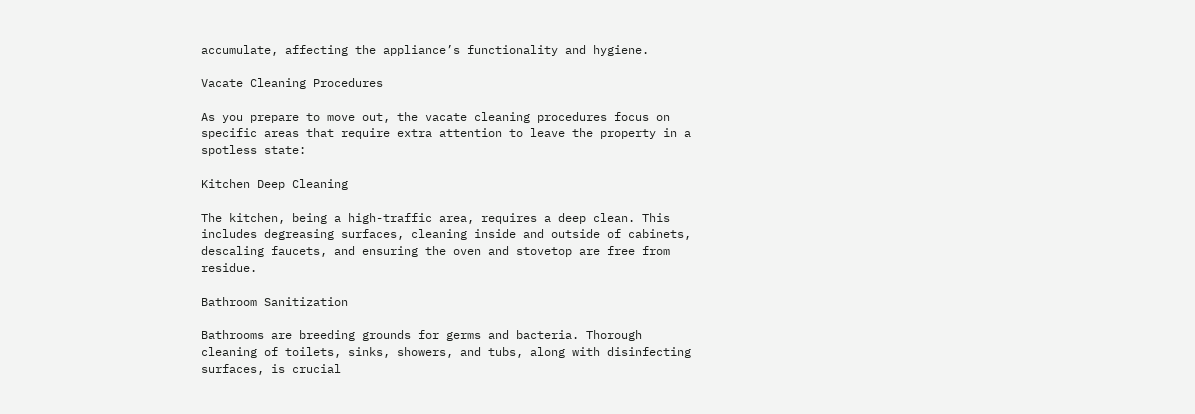accumulate, affecting the appliance’s functionality and hygiene.

Vacate Cleaning Procedures

As you prepare to move out, the vacate cleaning procedures focus on specific areas that require extra attention to leave the property in a spotless state:

Kitchen Deep Cleaning

The kitchen, being a high-traffic area, requires a deep clean. This includes degreasing surfaces, cleaning inside and outside of cabinets, descaling faucets, and ensuring the oven and stovetop are free from residue.

Bathroom Sanitization

Bathrooms are breeding grounds for germs and bacteria. Thorough cleaning of toilets, sinks, showers, and tubs, along with disinfecting surfaces, is crucial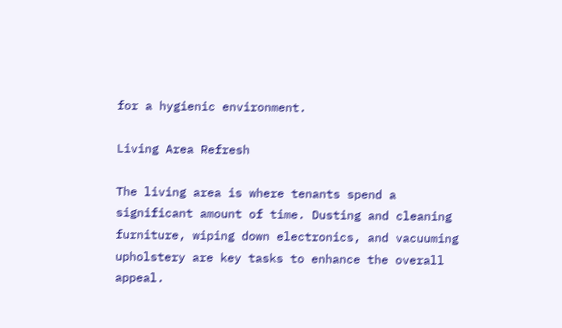for a hygienic environment.

Living Area Refresh

The living area is where tenants spend a significant amount of time. Dusting and cleaning furniture, wiping down electronics, and vacuuming upholstery are key tasks to enhance the overall appeal.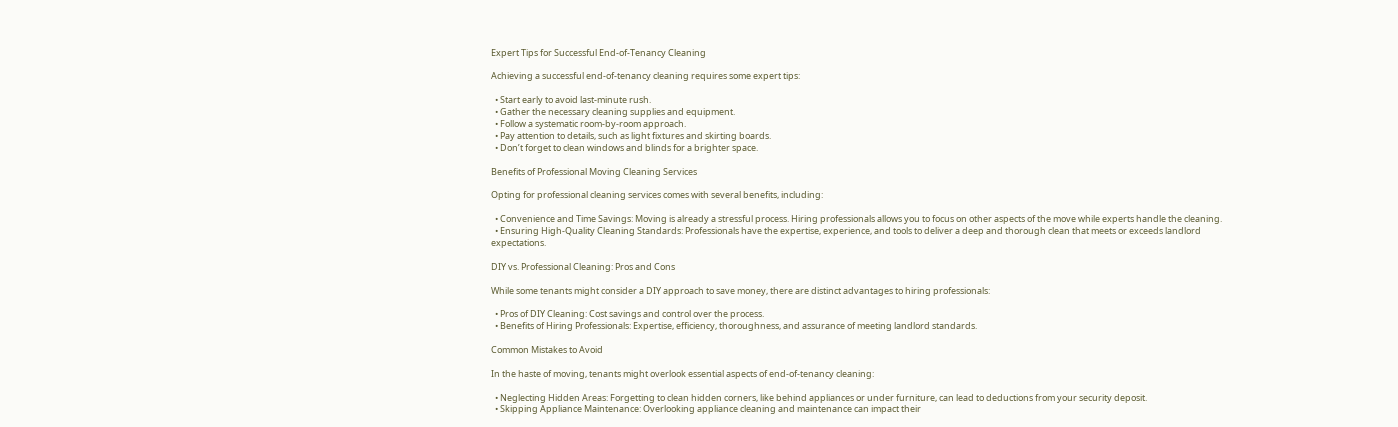Expert Tips for Successful End-of-Tenancy Cleaning

Achieving a successful end-of-tenancy cleaning requires some expert tips:

  • Start early to avoid last-minute rush.
  • Gather the necessary cleaning supplies and equipment.
  • Follow a systematic room-by-room approach.
  • Pay attention to details, such as light fixtures and skirting boards.
  • Don’t forget to clean windows and blinds for a brighter space.

Benefits of Professional Moving Cleaning Services

Opting for professional cleaning services comes with several benefits, including:

  • Convenience and Time Savings: Moving is already a stressful process. Hiring professionals allows you to focus on other aspects of the move while experts handle the cleaning.
  • Ensuring High-Quality Cleaning Standards: Professionals have the expertise, experience, and tools to deliver a deep and thorough clean that meets or exceeds landlord expectations.

DIY vs. Professional Cleaning: Pros and Cons

While some tenants might consider a DIY approach to save money, there are distinct advantages to hiring professionals:

  • Pros of DIY Cleaning: Cost savings and control over the process.
  • Benefits of Hiring Professionals: Expertise, efficiency, thoroughness, and assurance of meeting landlord standards.

Common Mistakes to Avoid

In the haste of moving, tenants might overlook essential aspects of end-of-tenancy cleaning:

  • Neglecting Hidden Areas: Forgetting to clean hidden corners, like behind appliances or under furniture, can lead to deductions from your security deposit.
  • Skipping Appliance Maintenance: Overlooking appliance cleaning and maintenance can impact their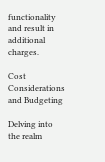functionality and result in additional charges.

Cost Considerations and Budgeting

Delving into the realm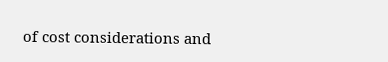of cost considerations and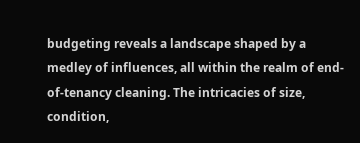budgeting reveals a landscape shaped by a medley of influences, all within the realm of end-of-tenancy cleaning. The intricacies of size, condition,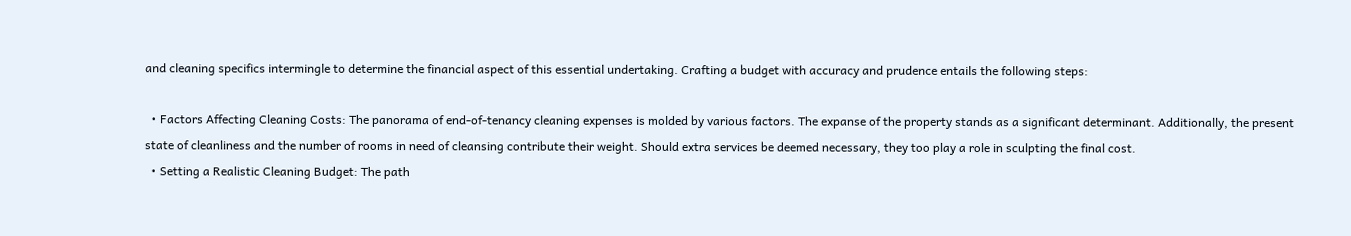and cleaning specifics intermingle to determine the financial aspect of this essential undertaking. Crafting a budget with accuracy and prudence entails the following steps:

  • Factors Affecting Cleaning Costs: The panorama of end-of-tenancy cleaning expenses is molded by various factors. The expanse of the property stands as a significant determinant. Additionally, the present state of cleanliness and the number of rooms in need of cleansing contribute their weight. Should extra services be deemed necessary, they too play a role in sculpting the final cost.
  • Setting a Realistic Cleaning Budget: The path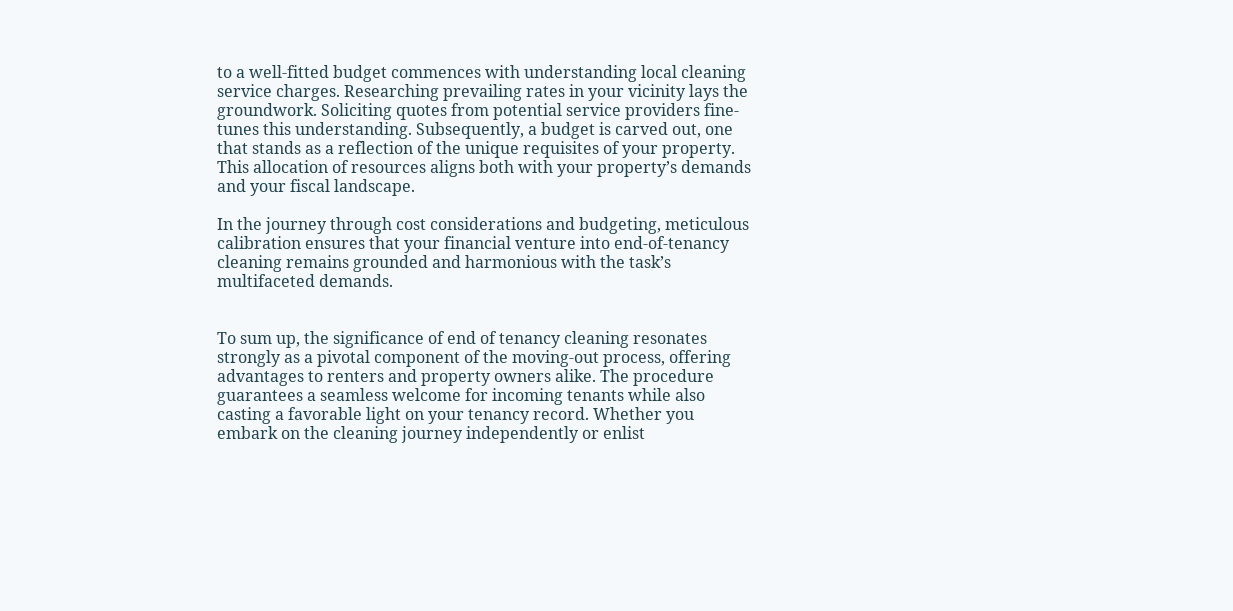to a well-fitted budget commences with understanding local cleaning service charges. Researching prevailing rates in your vicinity lays the groundwork. Soliciting quotes from potential service providers fine-tunes this understanding. Subsequently, a budget is carved out, one that stands as a reflection of the unique requisites of your property. This allocation of resources aligns both with your property’s demands and your fiscal landscape.

In the journey through cost considerations and budgeting, meticulous calibration ensures that your financial venture into end-of-tenancy cleaning remains grounded and harmonious with the task’s multifaceted demands.


To sum up, the significance of end of tenancy cleaning resonates strongly as a pivotal component of the moving-out process, offering advantages to renters and property owners alike. The procedure guarantees a seamless welcome for incoming tenants while also casting a favorable light on your tenancy record. Whether you embark on the cleaning journey independently or enlist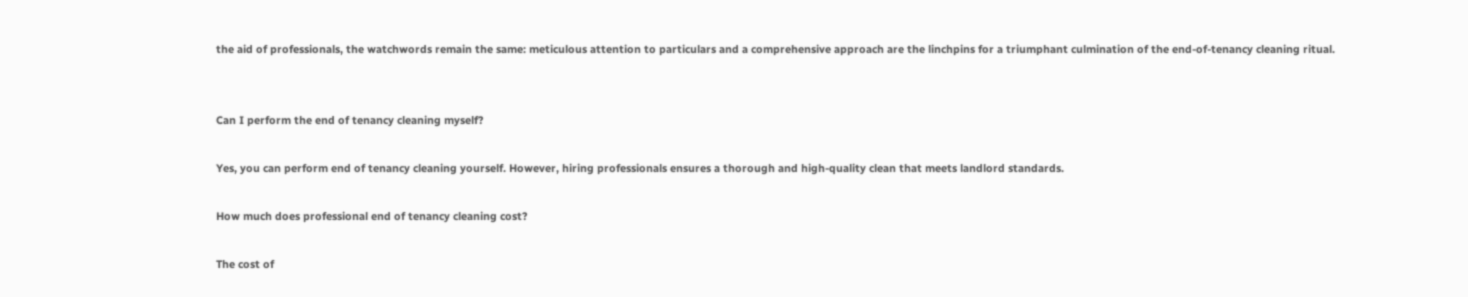the aid of professionals, the watchwords remain the same: meticulous attention to particulars and a comprehensive approach are the linchpins for a triumphant culmination of the end-of-tenancy cleaning ritual.


Can I perform the end of tenancy cleaning myself?

Yes, you can perform end of tenancy cleaning yourself. However, hiring professionals ensures a thorough and high-quality clean that meets landlord standards.

How much does professional end of tenancy cleaning cost?

The cost of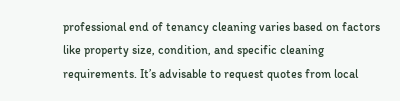professional end of tenancy cleaning varies based on factors like property size, condition, and specific cleaning requirements. It’s advisable to request quotes from local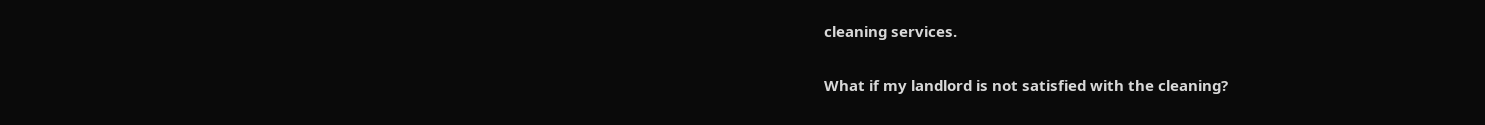cleaning services.

What if my landlord is not satisfied with the cleaning?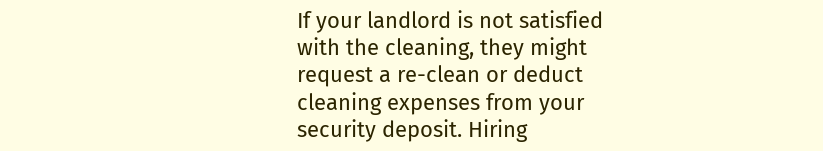If your landlord is not satisfied with the cleaning, they might request a re-clean or deduct cleaning expenses from your security deposit. Hiring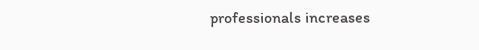professionals increases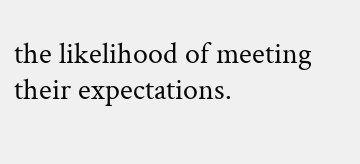the likelihood of meeting their expectations.